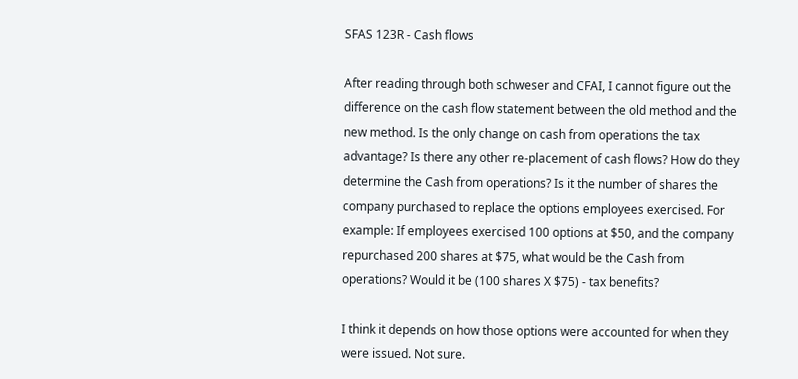SFAS 123R - Cash flows

After reading through both schweser and CFAI, I cannot figure out the difference on the cash flow statement between the old method and the new method. Is the only change on cash from operations the tax advantage? Is there any other re-placement of cash flows? How do they determine the Cash from operations? Is it the number of shares the company purchased to replace the options employees exercised. For example: If employees exercised 100 options at $50, and the company repurchased 200 shares at $75, what would be the Cash from operations? Would it be (100 shares X $75) - tax benefits?

I think it depends on how those options were accounted for when they were issued. Not sure.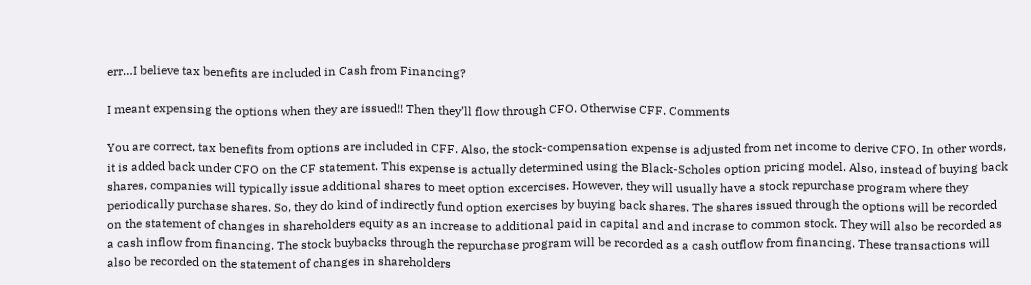err…I believe tax benefits are included in Cash from Financing?

I meant expensing the options when they are issued!! Then they’ll flow through CFO. Otherwise CFF. Comments

You are correct, tax benefits from options are included in CFF. Also, the stock-compensation expense is adjusted from net income to derive CFO. In other words, it is added back under CFO on the CF statement. This expense is actually determined using the Black-Scholes option pricing model. Also, instead of buying back shares, companies will typically issue additional shares to meet option excercises. However, they will usually have a stock repurchase program where they periodically purchase shares. So, they do kind of indirectly fund option exercises by buying back shares. The shares issued through the options will be recorded on the statement of changes in shareholders equity as an increase to additional paid in capital and and incrase to common stock. They will also be recorded as a cash inflow from financing. The stock buybacks through the repurchase program will be recorded as a cash outflow from financing. These transactions will also be recorded on the statement of changes in shareholders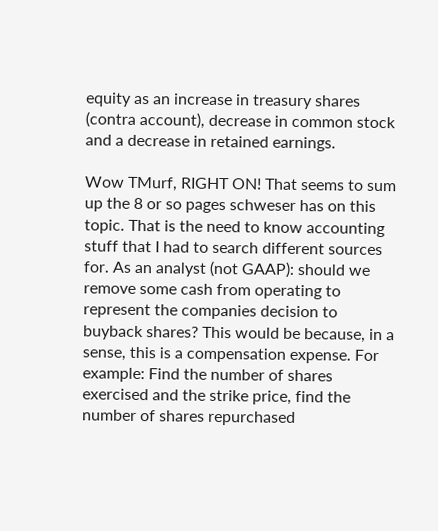equity as an increase in treasury shares (contra account), decrease in common stock and a decrease in retained earnings.

Wow TMurf, RIGHT ON! That seems to sum up the 8 or so pages schweser has on this topic. That is the need to know accounting stuff that I had to search different sources for. As an analyst (not GAAP): should we remove some cash from operating to represent the companies decision to buyback shares? This would be because, in a sense, this is a compensation expense. For example: Find the number of shares exercised and the strike price, find the number of shares repurchased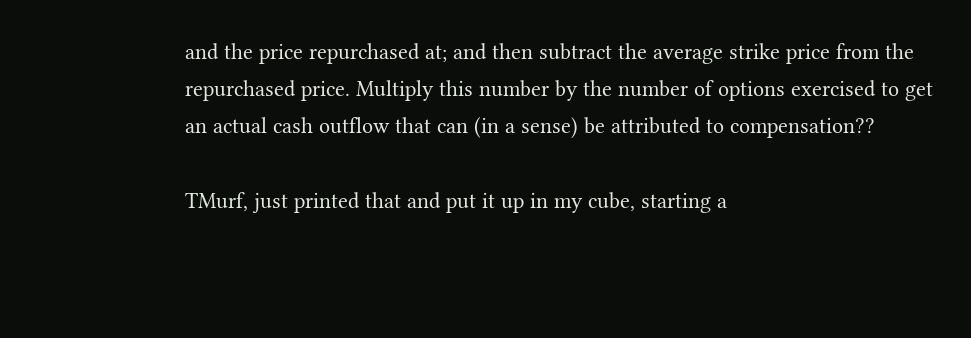and the price repurchased at; and then subtract the average strike price from the repurchased price. Multiply this number by the number of options exercised to get an actual cash outflow that can (in a sense) be attributed to compensation??

TMurf, just printed that and put it up in my cube, starting a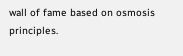wall of fame based on osmosis principles.